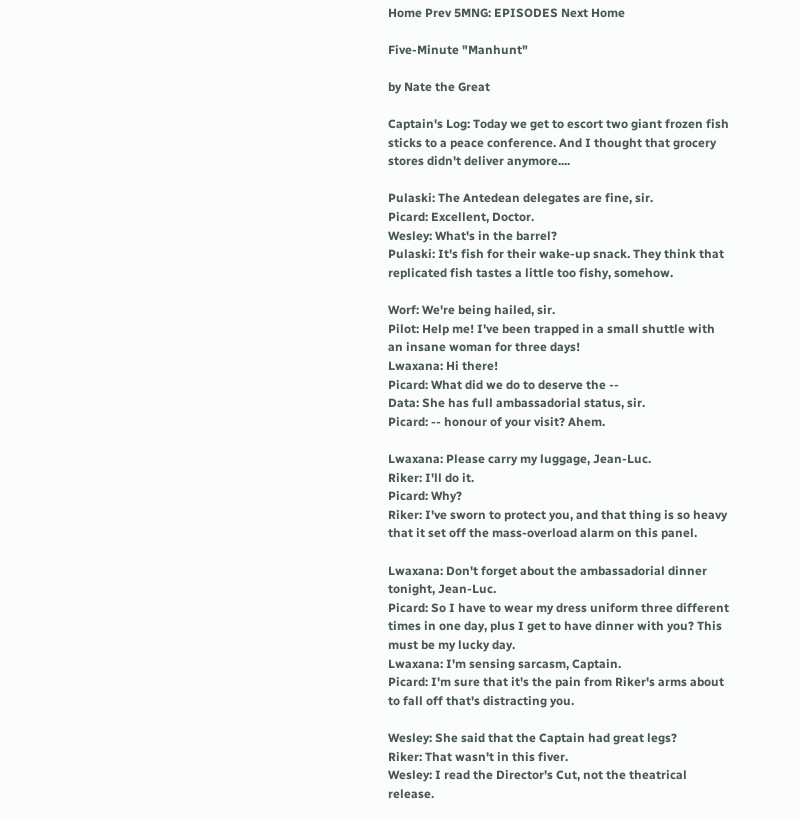Home Prev 5MNG: EPISODES Next Home

Five-Minute "Manhunt"

by Nate the Great

Captain's Log: Today we get to escort two giant frozen fish sticks to a peace conference. And I thought that grocery stores didn't deliver anymore....

Pulaski: The Antedean delegates are fine, sir.
Picard: Excellent, Doctor.
Wesley: What's in the barrel?
Pulaski: It's fish for their wake-up snack. They think that replicated fish tastes a little too fishy, somehow.

Worf: We're being hailed, sir.
Pilot: Help me! I've been trapped in a small shuttle with an insane woman for three days!
Lwaxana: Hi there!
Picard: What did we do to deserve the --
Data: She has full ambassadorial status, sir.
Picard: -- honour of your visit? Ahem.

Lwaxana: Please carry my luggage, Jean-Luc.
Riker: I'll do it.
Picard: Why?
Riker: I've sworn to protect you, and that thing is so heavy that it set off the mass-overload alarm on this panel.

Lwaxana: Don't forget about the ambassadorial dinner tonight, Jean-Luc.
Picard: So I have to wear my dress uniform three different times in one day, plus I get to have dinner with you? This must be my lucky day.
Lwaxana: I'm sensing sarcasm, Captain.
Picard: I'm sure that it's the pain from Riker's arms about to fall off that's distracting you.

Wesley: She said that the Captain had great legs?
Riker: That wasn't in this fiver.
Wesley: I read the Director's Cut, not the theatrical release.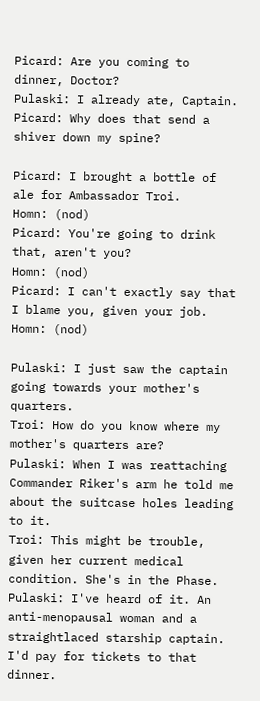Picard: Are you coming to dinner, Doctor?
Pulaski: I already ate, Captain.
Picard: Why does that send a shiver down my spine?

Picard: I brought a bottle of ale for Ambassador Troi.
Homn: (nod)
Picard: You're going to drink that, aren't you?
Homn: (nod)
Picard: I can't exactly say that I blame you, given your job.
Homn: (nod)

Pulaski: I just saw the captain going towards your mother's quarters.
Troi: How do you know where my mother's quarters are?
Pulaski: When I was reattaching Commander Riker's arm he told me about the suitcase holes leading to it.
Troi: This might be trouble, given her current medical condition. She's in the Phase.
Pulaski: I've heard of it. An anti-menopausal woman and a straightlaced starship captain. I'd pay for tickets to that dinner.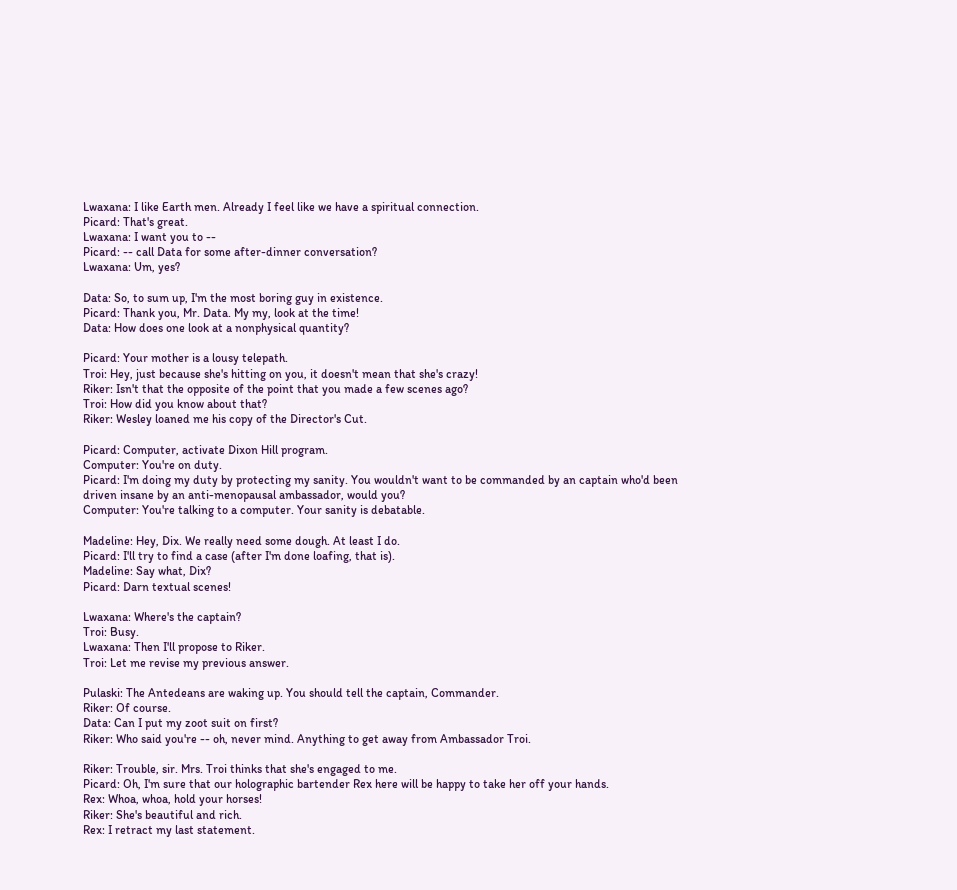Lwaxana: I like Earth men. Already I feel like we have a spiritual connection.
Picard: That's great.
Lwaxana: I want you to --
Picard: -- call Data for some after-dinner conversation?
Lwaxana: Um, yes?

Data: So, to sum up, I'm the most boring guy in existence.
Picard: Thank you, Mr. Data. My my, look at the time!
Data: How does one look at a nonphysical quantity?

Picard: Your mother is a lousy telepath.
Troi: Hey, just because she's hitting on you, it doesn't mean that she's crazy!
Riker: Isn't that the opposite of the point that you made a few scenes ago?
Troi: How did you know about that?
Riker: Wesley loaned me his copy of the Director's Cut.

Picard: Computer, activate Dixon Hill program.
Computer: You're on duty.
Picard: I'm doing my duty by protecting my sanity. You wouldn't want to be commanded by an captain who'd been driven insane by an anti-menopausal ambassador, would you?
Computer: You're talking to a computer. Your sanity is debatable.

Madeline: Hey, Dix. We really need some dough. At least I do.
Picard: I'll try to find a case (after I'm done loafing, that is).
Madeline: Say what, Dix?
Picard: Darn textual scenes!

Lwaxana: Where's the captain?
Troi: Busy.
Lwaxana: Then I'll propose to Riker.
Troi: Let me revise my previous answer.

Pulaski: The Antedeans are waking up. You should tell the captain, Commander.
Riker: Of course.
Data: Can I put my zoot suit on first?
Riker: Who said you're -- oh, never mind. Anything to get away from Ambassador Troi.

Riker: Trouble, sir. Mrs. Troi thinks that she's engaged to me.
Picard: Oh, I'm sure that our holographic bartender Rex here will be happy to take her off your hands.
Rex: Whoa, whoa, hold your horses!
Riker: She's beautiful and rich.
Rex: I retract my last statement.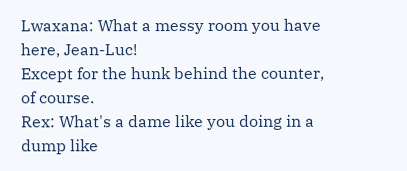Lwaxana: What a messy room you have here, Jean-Luc!
Except for the hunk behind the counter, of course.
Rex: What's a dame like you doing in a dump like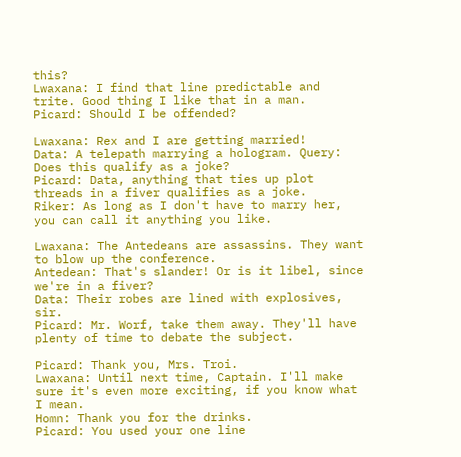this?
Lwaxana: I find that line predictable and trite. Good thing I like that in a man.
Picard: Should I be offended?

Lwaxana: Rex and I are getting married!
Data: A telepath marrying a hologram. Query: Does this qualify as a joke?
Picard: Data, anything that ties up plot threads in a fiver qualifies as a joke.
Riker: As long as I don't have to marry her, you can call it anything you like.

Lwaxana: The Antedeans are assassins. They want to blow up the conference.
Antedean: That's slander! Or is it libel, since we're in a fiver?
Data: Their robes are lined with explosives, sir.
Picard: Mr. Worf, take them away. They'll have plenty of time to debate the subject.

Picard: Thank you, Mrs. Troi.
Lwaxana: Until next time, Captain. I'll make sure it's even more exciting, if you know what I mean.
Homn: Thank you for the drinks.
Picard: You used your one line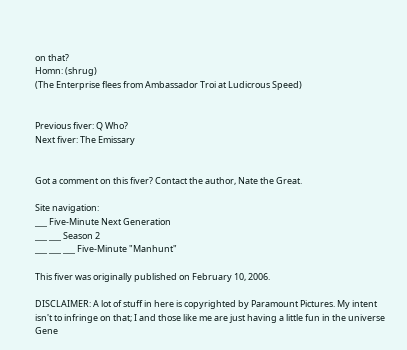on that?
Homn: (shrug)
(The Enterprise flees from Ambassador Troi at Ludicrous Speed)


Previous fiver: Q Who?
Next fiver: The Emissary


Got a comment on this fiver? Contact the author, Nate the Great.

Site navigation:
___ Five-Minute Next Generation
___ ___ Season 2
___ ___ ___ Five-Minute "Manhunt"

This fiver was originally published on February 10, 2006.

DISCLAIMER: A lot of stuff in here is copyrighted by Paramount Pictures. My intent isn't to infringe on that; I and those like me are just having a little fun in the universe Gene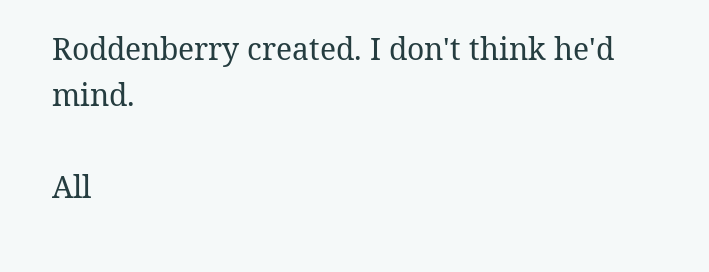Roddenberry created. I don't think he'd mind.

All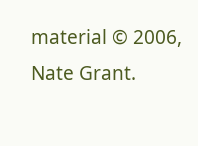material © 2006, Nate Grant.